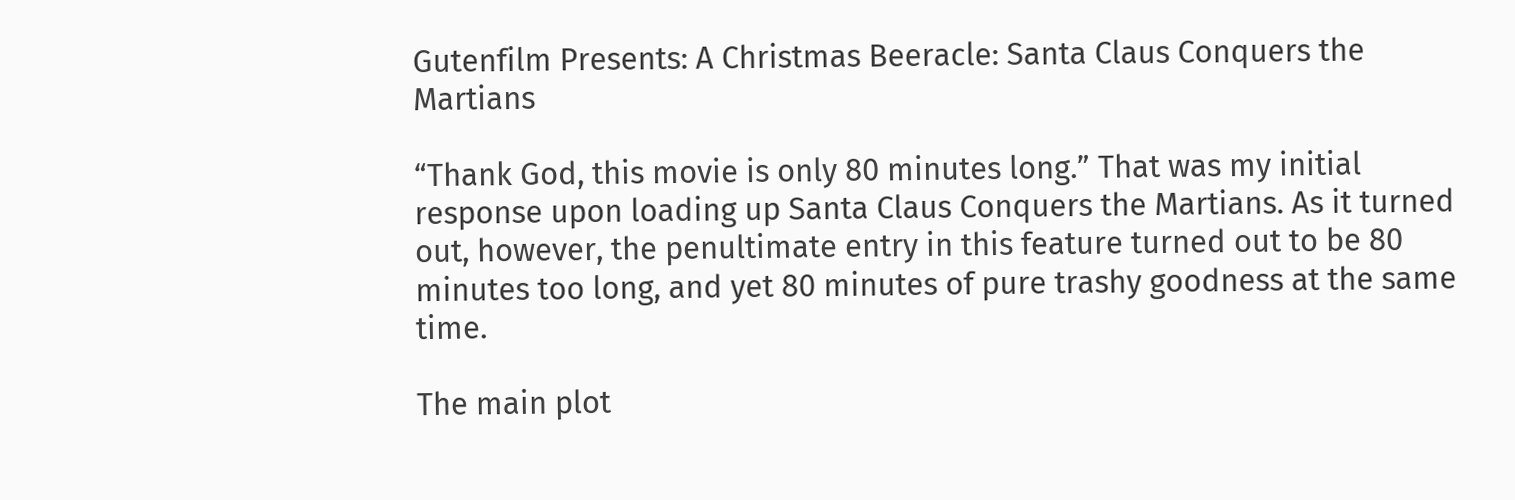Gutenfilm Presents: A Christmas Beeracle: Santa Claus Conquers the Martians

“Thank God, this movie is only 80 minutes long.” That was my initial response upon loading up Santa Claus Conquers the Martians. As it turned out, however, the penultimate entry in this feature turned out to be 80 minutes too long, and yet 80 minutes of pure trashy goodness at the same time.

The main plot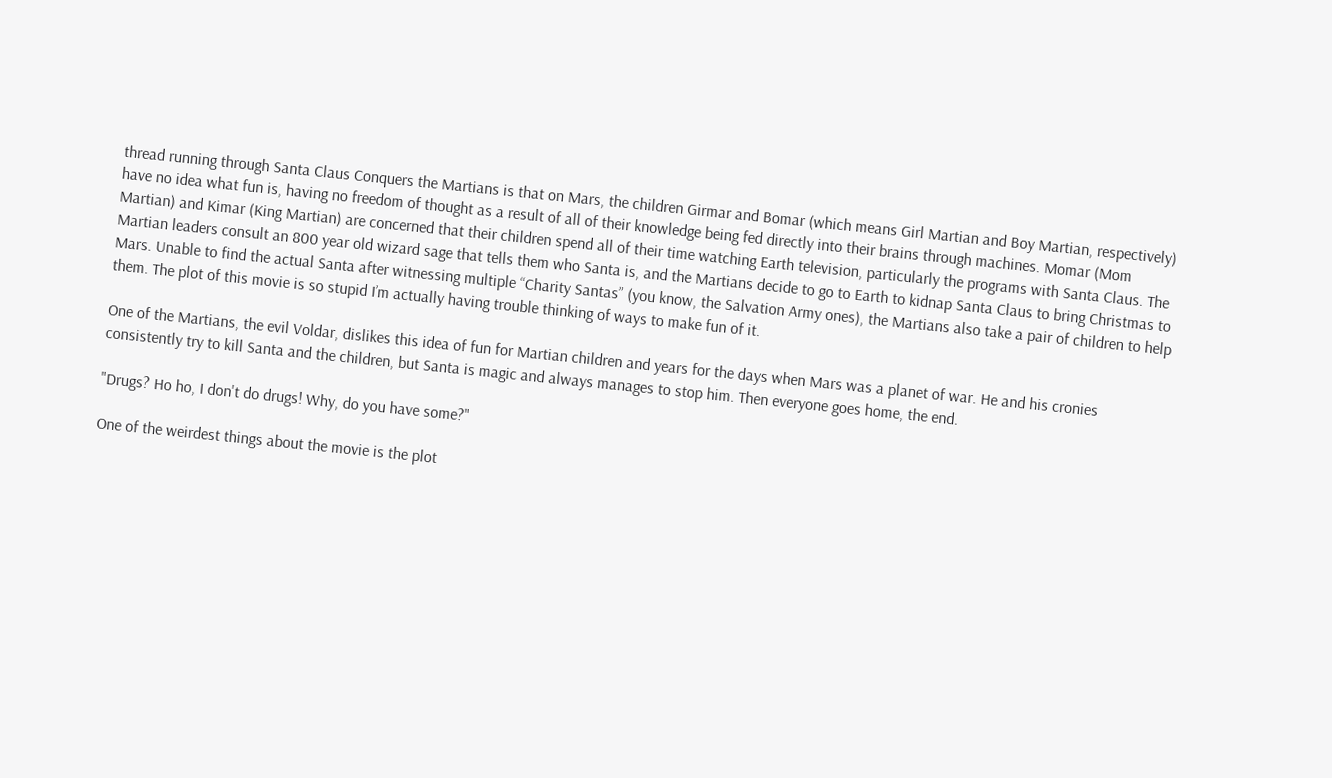thread running through Santa Claus Conquers the Martians is that on Mars, the children Girmar and Bomar (which means Girl Martian and Boy Martian, respectively) have no idea what fun is, having no freedom of thought as a result of all of their knowledge being fed directly into their brains through machines. Momar (Mom Martian) and Kimar (King Martian) are concerned that their children spend all of their time watching Earth television, particularly the programs with Santa Claus. The Martian leaders consult an 800 year old wizard sage that tells them who Santa is, and the Martians decide to go to Earth to kidnap Santa Claus to bring Christmas to Mars. Unable to find the actual Santa after witnessing multiple “Charity Santas” (you know, the Salvation Army ones), the Martians also take a pair of children to help them. The plot of this movie is so stupid I’m actually having trouble thinking of ways to make fun of it.

One of the Martians, the evil Voldar, dislikes this idea of fun for Martian children and years for the days when Mars was a planet of war. He and his cronies consistently try to kill Santa and the children, but Santa is magic and always manages to stop him. Then everyone goes home, the end.

"Drugs? Ho ho, I don't do drugs! Why, do you have some?"

One of the weirdest things about the movie is the plot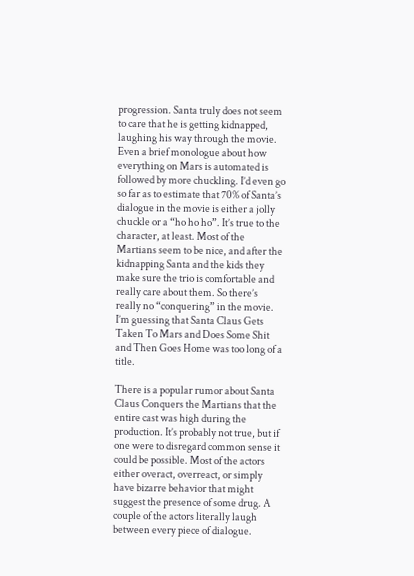progression. Santa truly does not seem to care that he is getting kidnapped, laughing his way through the movie. Even a brief monologue about how everything on Mars is automated is followed by more chuckling. I’d even go so far as to estimate that 70% of Santa’s dialogue in the movie is either a jolly chuckle or a “ho ho ho”. It’s true to the character, at least. Most of the Martians seem to be nice, and after the kidnapping Santa and the kids they make sure the trio is comfortable and really care about them. So there’s really no “conquering” in the movie. I’m guessing that Santa Claus Gets Taken To Mars and Does Some Shit and Then Goes Home was too long of a title.

There is a popular rumor about Santa Claus Conquers the Martians that the entire cast was high during the production. It’s probably not true, but if one were to disregard common sense it could be possible. Most of the actors either overact, overreact, or simply have bizarre behavior that might suggest the presence of some drug. A couple of the actors literally laugh between every piece of dialogue.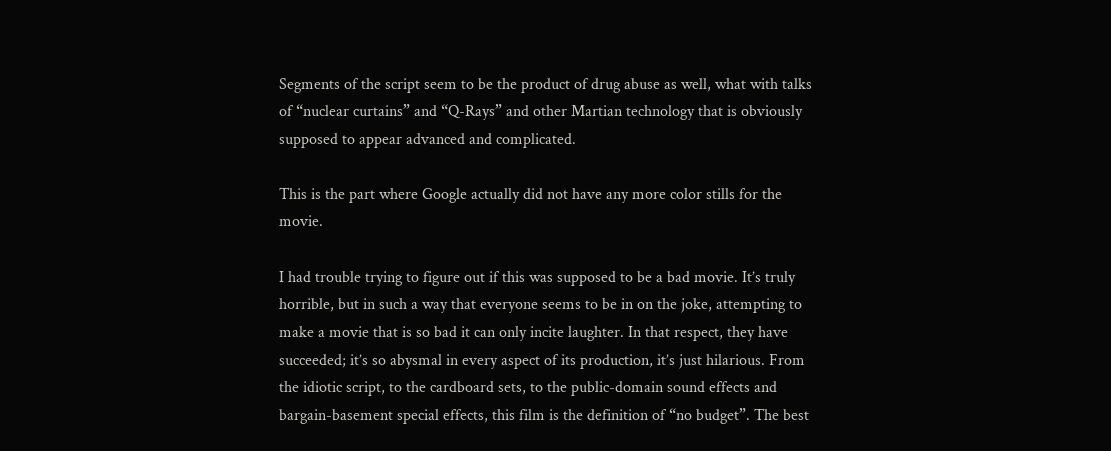Segments of the script seem to be the product of drug abuse as well, what with talks of “nuclear curtains” and “Q-Rays” and other Martian technology that is obviously supposed to appear advanced and complicated.

This is the part where Google actually did not have any more color stills for the movie.

I had trouble trying to figure out if this was supposed to be a bad movie. It’s truly horrible, but in such a way that everyone seems to be in on the joke, attempting to make a movie that is so bad it can only incite laughter. In that respect, they have succeeded; it’s so abysmal in every aspect of its production, it’s just hilarious. From the idiotic script, to the cardboard sets, to the public-domain sound effects and bargain-basement special effects, this film is the definition of “no budget”. The best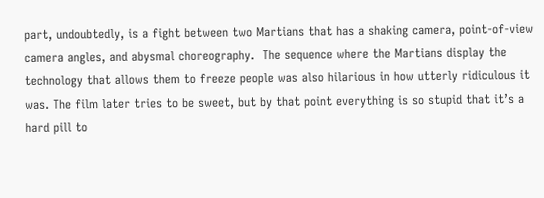part, undoubtedly, is a fight between two Martians that has a shaking camera, point-of-view camera angles, and abysmal choreography.  The sequence where the Martians display the technology that allows them to freeze people was also hilarious in how utterly ridiculous it was. The film later tries to be sweet, but by that point everything is so stupid that it’s a hard pill to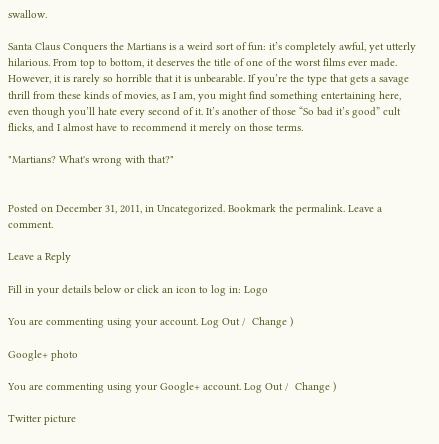swallow.

Santa Claus Conquers the Martians is a weird sort of fun: it’s completely awful, yet utterly hilarious. From top to bottom, it deserves the title of one of the worst films ever made. However, it is rarely so horrible that it is unbearable. If you’re the type that gets a savage thrill from these kinds of movies, as I am, you might find something entertaining here, even though you’ll hate every second of it. It’s another of those “So bad it’s good” cult flicks, and I almost have to recommend it merely on those terms.

"Martians? What's wrong with that?"


Posted on December 31, 2011, in Uncategorized. Bookmark the permalink. Leave a comment.

Leave a Reply

Fill in your details below or click an icon to log in: Logo

You are commenting using your account. Log Out /  Change )

Google+ photo

You are commenting using your Google+ account. Log Out /  Change )

Twitter picture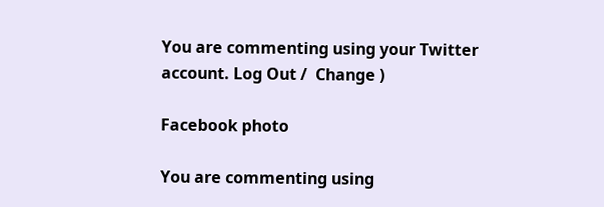You are commenting using your Twitter account. Log Out /  Change )

Facebook photo

You are commenting using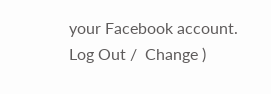your Facebook account. Log Out /  Change )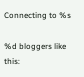Connecting to %s

%d bloggers like this: